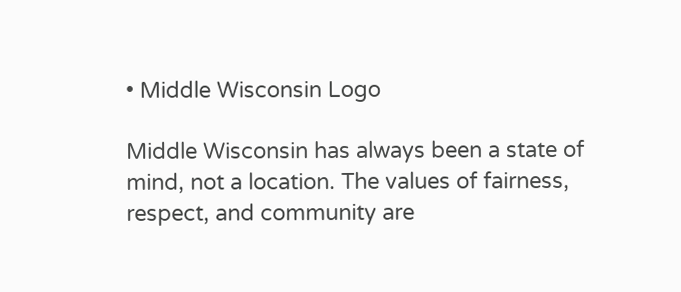• Middle Wisconsin Logo

Middle Wisconsin has always been a state of mind, not a location. The values of fairness, respect, and community are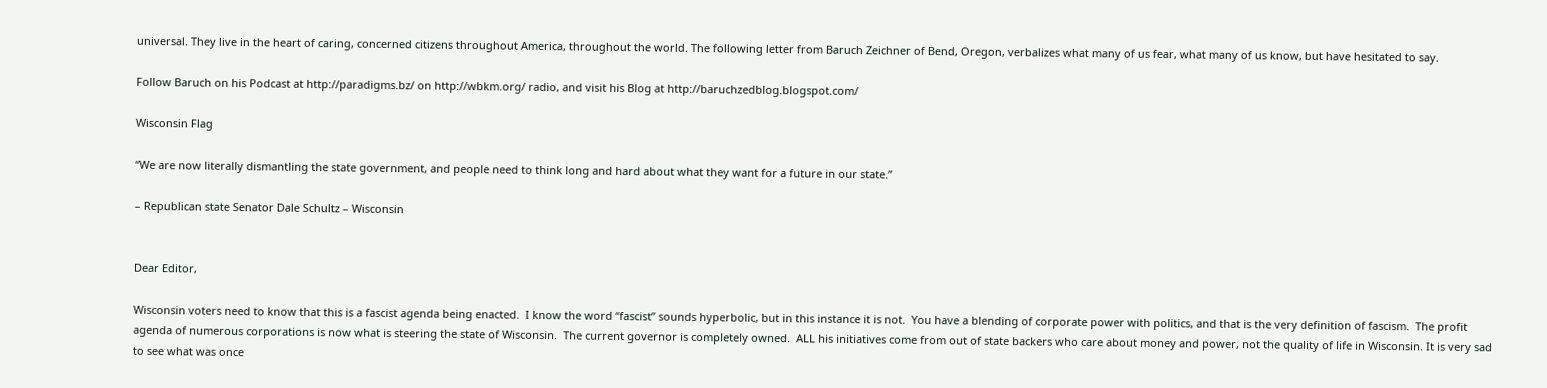universal. They live in the heart of caring, concerned citizens throughout America, throughout the world. The following letter from Baruch Zeichner of Bend, Oregon, verbalizes what many of us fear, what many of us know, but have hesitated to say.

Follow Baruch on his Podcast at http://paradigms.bz/ on http://wbkm.org/ radio, and visit his Blog at http://baruchzedblog.blogspot.com/

Wisconsin Flag

“We are now literally dismantling the state government, and people need to think long and hard about what they want for a future in our state.”

– Republican state Senator Dale Schultz – Wisconsin


Dear Editor,

Wisconsin voters need to know that this is a fascist agenda being enacted.  I know the word “fascist” sounds hyperbolic, but in this instance it is not.  You have a blending of corporate power with politics, and that is the very definition of fascism.  The profit agenda of numerous corporations is now what is steering the state of Wisconsin.  The current governor is completely owned.  ALL his initiatives come from out of state backers who care about money and power, not the quality of life in Wisconsin. It is very sad to see what was once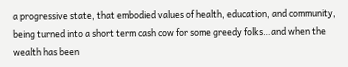a progressive state, that embodied values of health, education, and community, being turned into a short term cash cow for some greedy folks…and when the wealth has been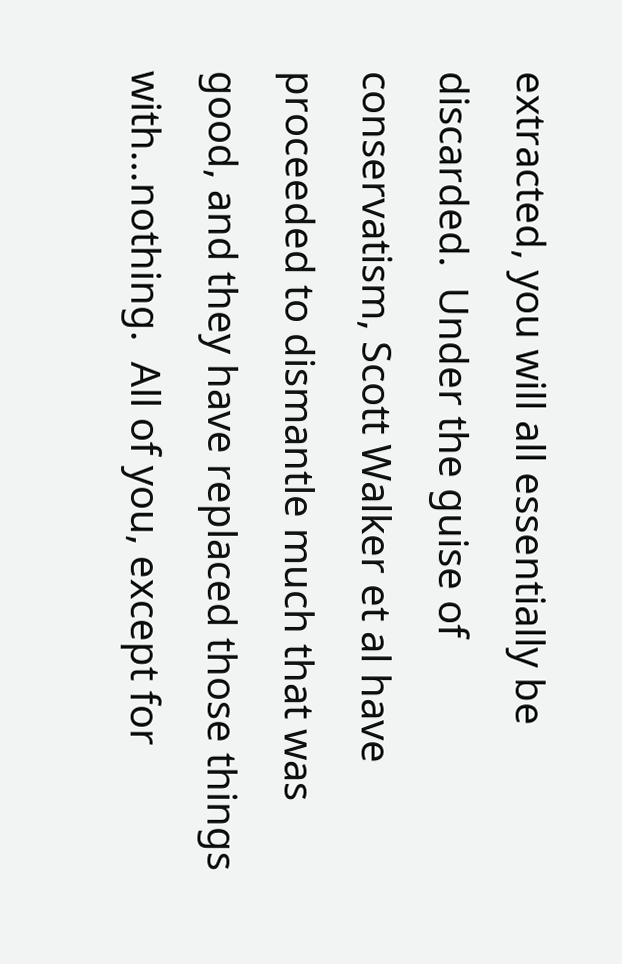extracted, you will all essentially be discarded.  Under the guise of conservatism, Scott Walker et al have proceeded to dismantle much that was good, and they have replaced those things with…nothing.  All of you, except for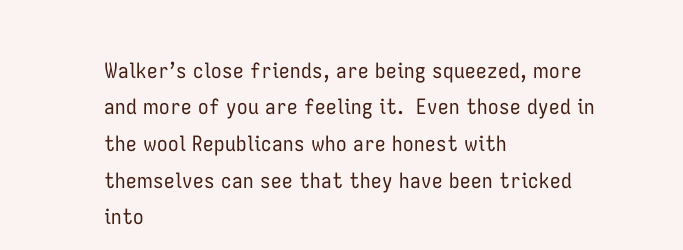Walker’s close friends, are being squeezed, more and more of you are feeling it.  Even those dyed in the wool Republicans who are honest with themselves can see that they have been tricked into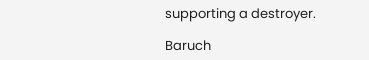supporting a destroyer.

Baruch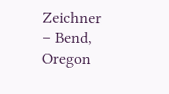Zeichner – Bend, Oregon